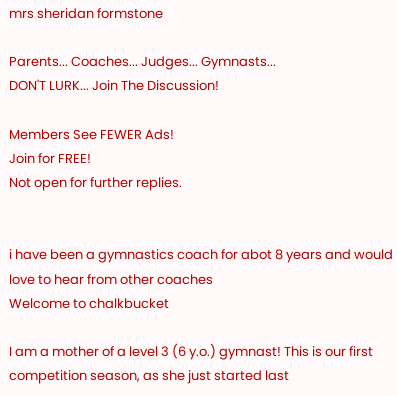mrs sheridan formstone

Parents... Coaches... Judges... Gymnasts...
DON'T LURK... Join The Discussion!

Members See FEWER Ads!
Join for FREE!
Not open for further replies.


i have been a gymnastics coach for abot 8 years and would love to hear from other coaches
Welcome to chalkbucket

I am a mother of a level 3 (6 y.o.) gymnast! This is our first competition season, as she just started last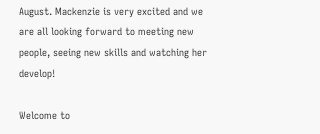August. Mackenzie is very excited and we are all looking forward to meeting new people, seeing new skills and watching her develop!

Welcome to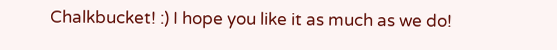Chalkbucket! :) I hope you like it as much as we do!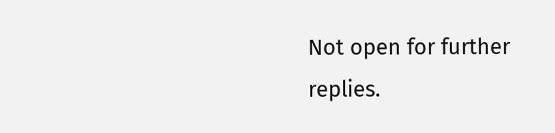Not open for further replies.